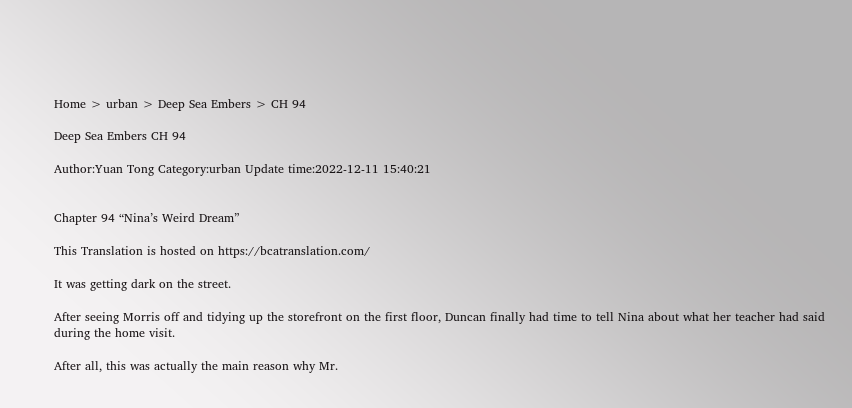Home > urban > Deep Sea Embers > CH 94

Deep Sea Embers CH 94

Author:Yuan Tong Category:urban Update time:2022-12-11 15:40:21


Chapter 94 “Nina’s Weird Dream”

This Translation is hosted on https://bcatranslation.com/

It was getting dark on the street.

After seeing Morris off and tidying up the storefront on the first floor, Duncan finally had time to tell Nina about what her teacher had said during the home visit.

After all, this was actually the main reason why Mr.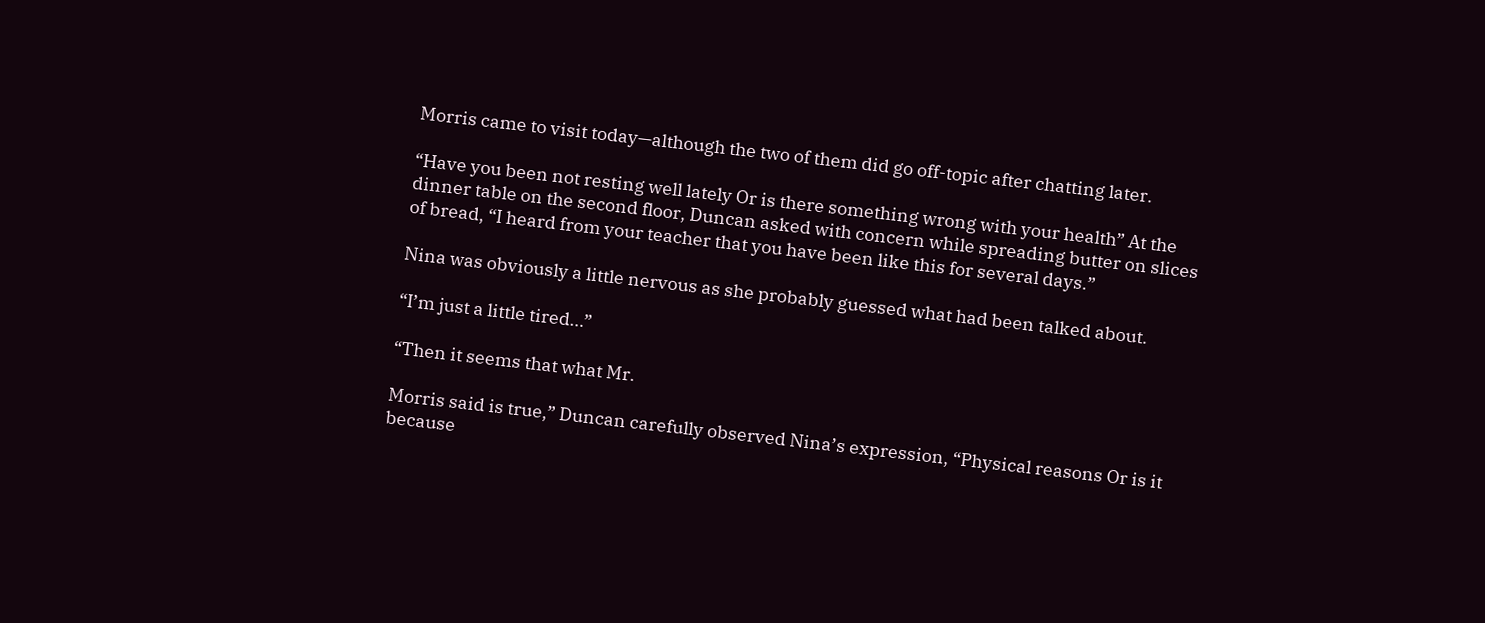Morris came to visit today—although the two of them did go off-topic after chatting later.

“Have you been not resting well lately Or is there something wrong with your health” At the dinner table on the second floor, Duncan asked with concern while spreading butter on slices of bread, “I heard from your teacher that you have been like this for several days.”

Nina was obviously a little nervous as she probably guessed what had been talked about.

“I’m just a little tired…”

“Then it seems that what Mr.

Morris said is true,” Duncan carefully observed Nina’s expression, “Physical reasons Or is it because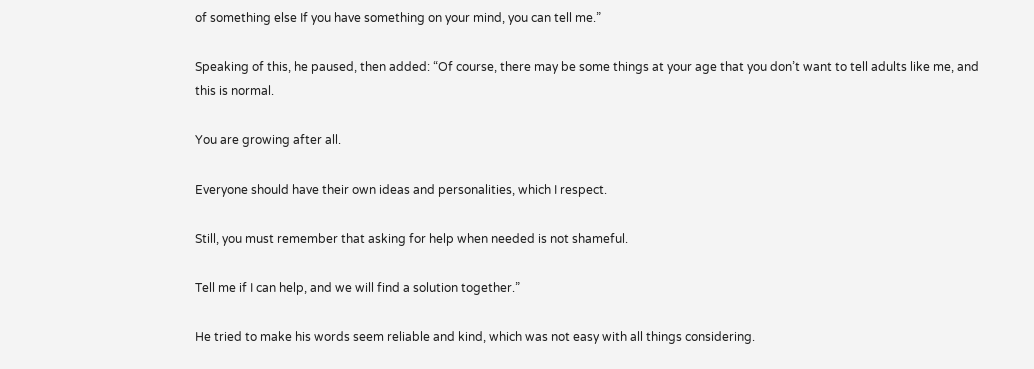of something else If you have something on your mind, you can tell me.”

Speaking of this, he paused, then added: “Of course, there may be some things at your age that you don’t want to tell adults like me, and this is normal.

You are growing after all.

Everyone should have their own ideas and personalities, which I respect.

Still, you must remember that asking for help when needed is not shameful.

Tell me if I can help, and we will find a solution together.”

He tried to make his words seem reliable and kind, which was not easy with all things considering.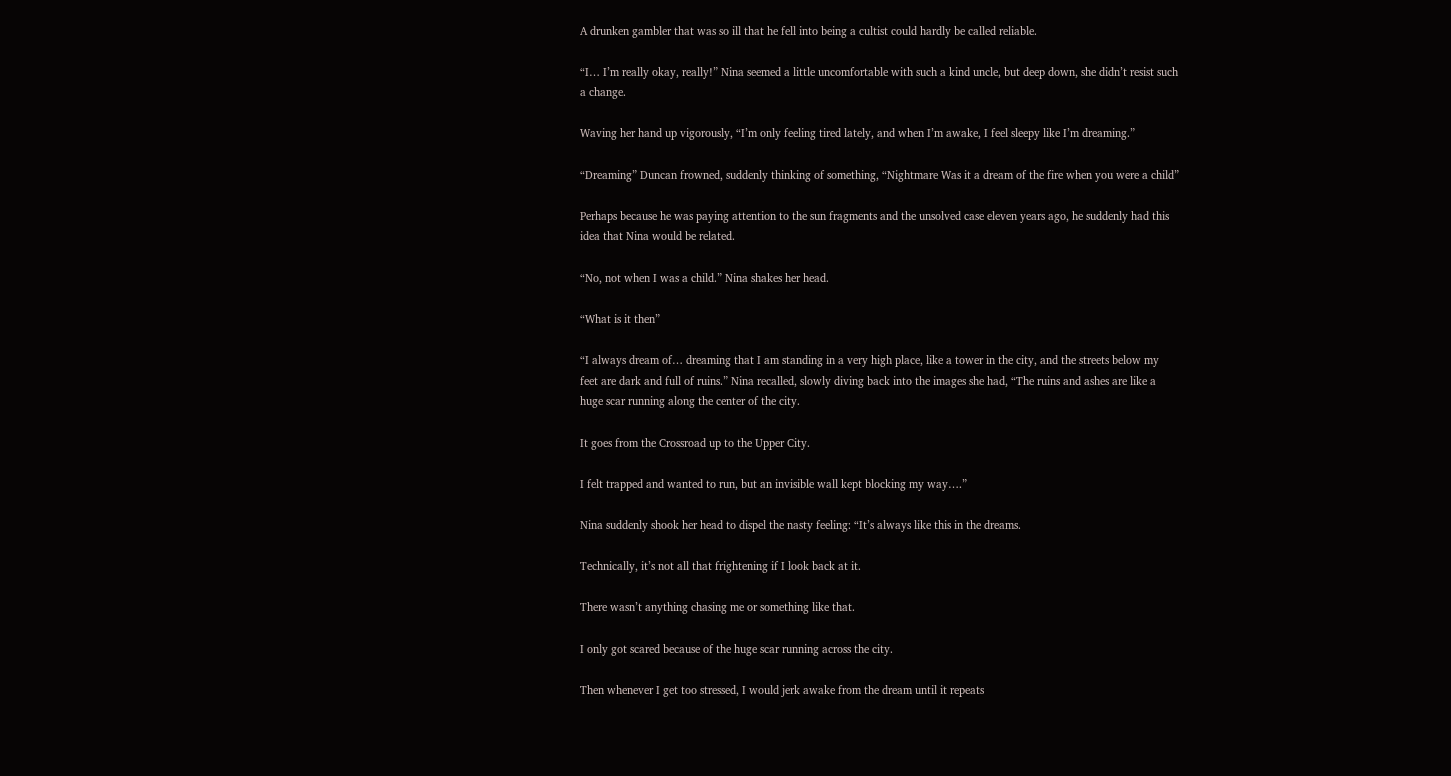A drunken gambler that was so ill that he fell into being a cultist could hardly be called reliable.

“I… I’m really okay, really!” Nina seemed a little uncomfortable with such a kind uncle, but deep down, she didn’t resist such a change.

Waving her hand up vigorously, “I’m only feeling tired lately, and when I’m awake, I feel sleepy like I’m dreaming.”

“Dreaming” Duncan frowned, suddenly thinking of something, “Nightmare Was it a dream of the fire when you were a child”

Perhaps because he was paying attention to the sun fragments and the unsolved case eleven years ago, he suddenly had this idea that Nina would be related.

“No, not when I was a child.” Nina shakes her head.

“What is it then”

“I always dream of… dreaming that I am standing in a very high place, like a tower in the city, and the streets below my feet are dark and full of ruins.” Nina recalled, slowly diving back into the images she had, “The ruins and ashes are like a huge scar running along the center of the city.

It goes from the Crossroad up to the Upper City.

I felt trapped and wanted to run, but an invisible wall kept blocking my way….”

Nina suddenly shook her head to dispel the nasty feeling: “It’s always like this in the dreams.

Technically, it’s not all that frightening if I look back at it.

There wasn’t anything chasing me or something like that.

I only got scared because of the huge scar running across the city.

Then whenever I get too stressed, I would jerk awake from the dream until it repeats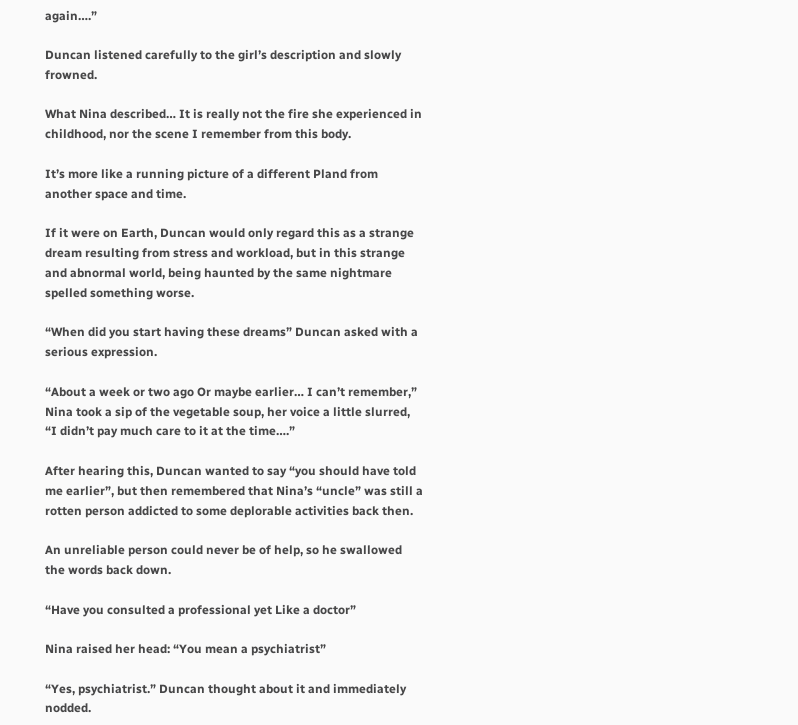again….”

Duncan listened carefully to the girl’s description and slowly frowned.

What Nina described… It is really not the fire she experienced in childhood, nor the scene I remember from this body.

It’s more like a running picture of a different Pland from another space and time.

If it were on Earth, Duncan would only regard this as a strange dream resulting from stress and workload, but in this strange and abnormal world, being haunted by the same nightmare spelled something worse.

“When did you start having these dreams” Duncan asked with a serious expression.

“About a week or two ago Or maybe earlier… I can’t remember,” Nina took a sip of the vegetable soup, her voice a little slurred, “I didn’t pay much care to it at the time….”

After hearing this, Duncan wanted to say “you should have told me earlier”, but then remembered that Nina’s “uncle” was still a rotten person addicted to some deplorable activities back then.

An unreliable person could never be of help, so he swallowed the words back down.

“Have you consulted a professional yet Like a doctor”

Nina raised her head: “You mean a psychiatrist”

“Yes, psychiatrist.” Duncan thought about it and immediately nodded.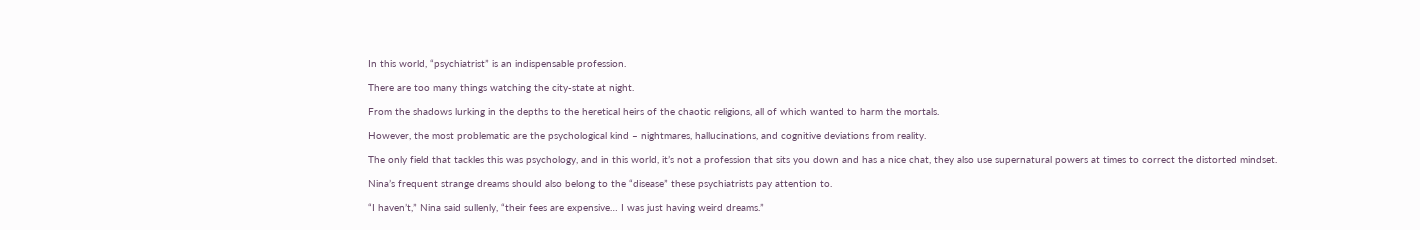In this world, “psychiatrist” is an indispensable profession.

There are too many things watching the city-state at night.

From the shadows lurking in the depths to the heretical heirs of the chaotic religions, all of which wanted to harm the mortals.

However, the most problematic are the psychological kind – nightmares, hallucinations, and cognitive deviations from reality.

The only field that tackles this was psychology, and in this world, it’s not a profession that sits you down and has a nice chat, they also use supernatural powers at times to correct the distorted mindset.

Nina’s frequent strange dreams should also belong to the “disease” these psychiatrists pay attention to.

“I haven’t,” Nina said sullenly, “their fees are expensive… I was just having weird dreams.”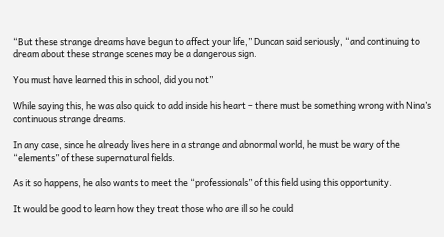“But these strange dreams have begun to affect your life,” Duncan said seriously, “and continuing to dream about these strange scenes may be a dangerous sign.

You must have learned this in school, did you not”

While saying this, he was also quick to add inside his heart – there must be something wrong with Nina’s continuous strange dreams.

In any case, since he already lives here in a strange and abnormal world, he must be wary of the “elements” of these supernatural fields.

As it so happens, he also wants to meet the “professionals” of this field using this opportunity.

It would be good to learn how they treat those who are ill so he could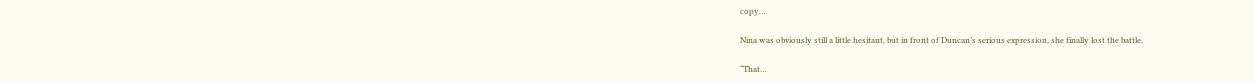copy…

Nina was obviously still a little hesitant, but in front of Duncan’s serious expression, she finally lost the battle.

“That…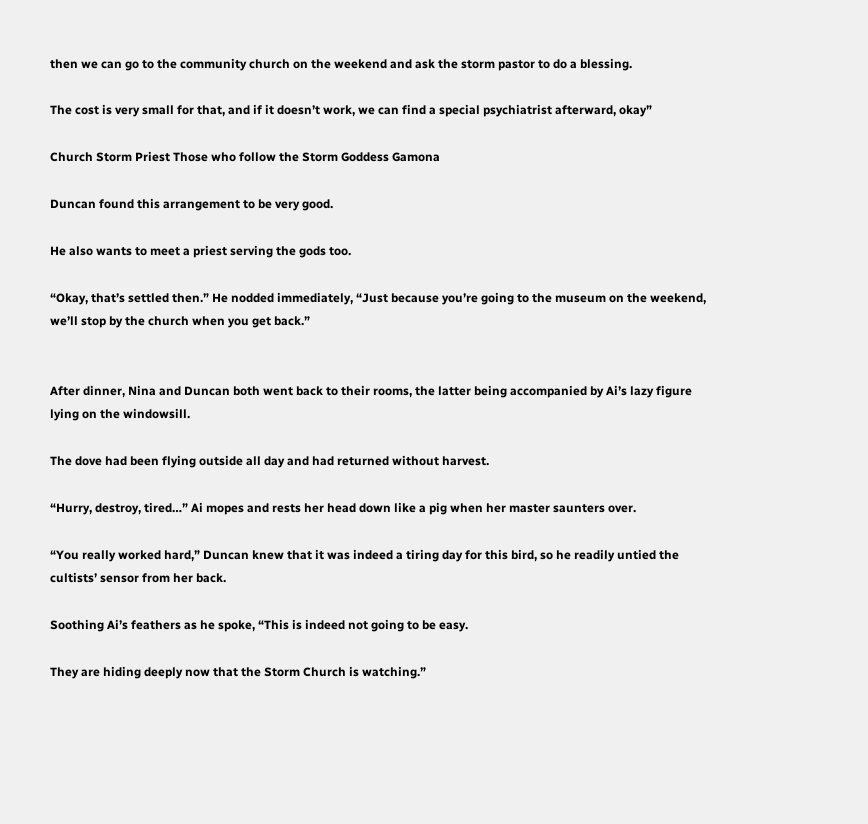then we can go to the community church on the weekend and ask the storm pastor to do a blessing.

The cost is very small for that, and if it doesn’t work, we can find a special psychiatrist afterward, okay”

Church Storm Priest Those who follow the Storm Goddess Gamona

Duncan found this arrangement to be very good.

He also wants to meet a priest serving the gods too.

“Okay, that’s settled then.” He nodded immediately, “Just because you’re going to the museum on the weekend, we’ll stop by the church when you get back.”


After dinner, Nina and Duncan both went back to their rooms, the latter being accompanied by Ai’s lazy figure lying on the windowsill.

The dove had been flying outside all day and had returned without harvest.

“Hurry, destroy, tired…” Ai mopes and rests her head down like a pig when her master saunters over.

“You really worked hard,” Duncan knew that it was indeed a tiring day for this bird, so he readily untied the cultists’ sensor from her back.

Soothing Ai’s feathers as he spoke, “This is indeed not going to be easy.

They are hiding deeply now that the Storm Church is watching.”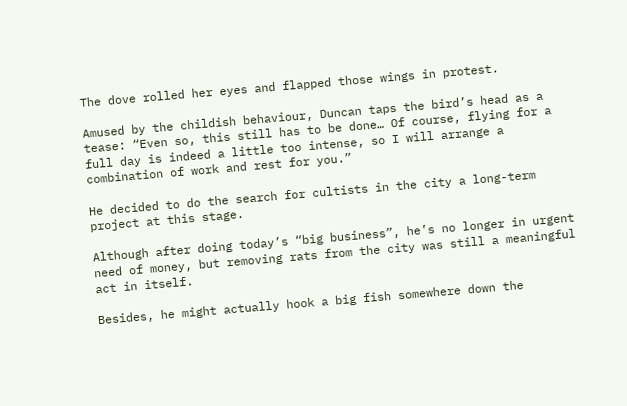The dove rolled her eyes and flapped those wings in protest.

Amused by the childish behaviour, Duncan taps the bird’s head as a tease: “Even so, this still has to be done… Of course, flying for a full day is indeed a little too intense, so I will arrange a combination of work and rest for you.”

He decided to do the search for cultists in the city a long-term project at this stage.

Although after doing today’s “big business”, he’s no longer in urgent need of money, but removing rats from the city was still a meaningful act in itself.

Besides, he might actually hook a big fish somewhere down the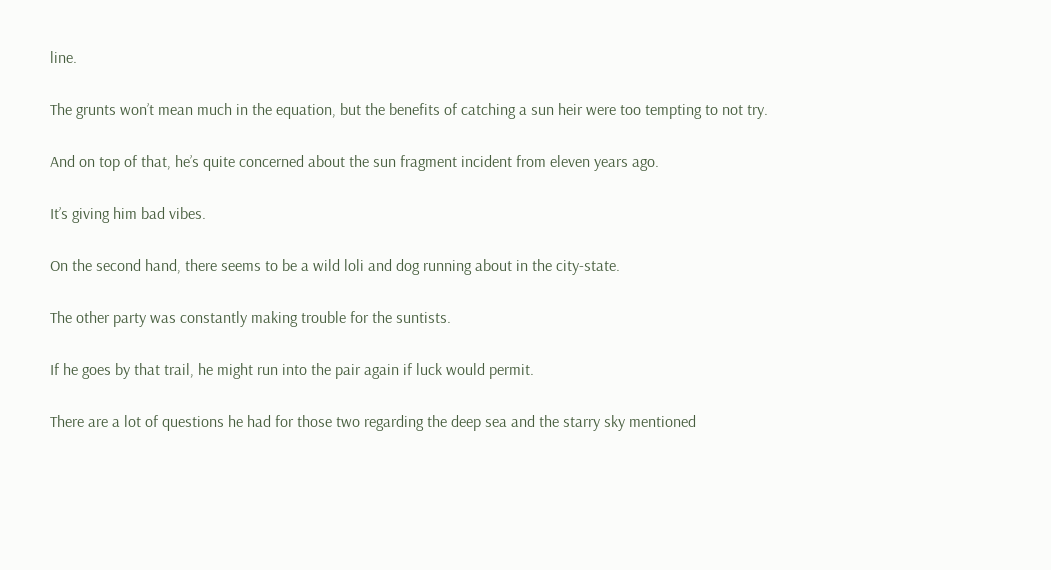line.

The grunts won’t mean much in the equation, but the benefits of catching a sun heir were too tempting to not try.

And on top of that, he’s quite concerned about the sun fragment incident from eleven years ago.

It’s giving him bad vibes.

On the second hand, there seems to be a wild loli and dog running about in the city-state.

The other party was constantly making trouble for the suntists.

If he goes by that trail, he might run into the pair again if luck would permit.

There are a lot of questions he had for those two regarding the deep sea and the starry sky mentioned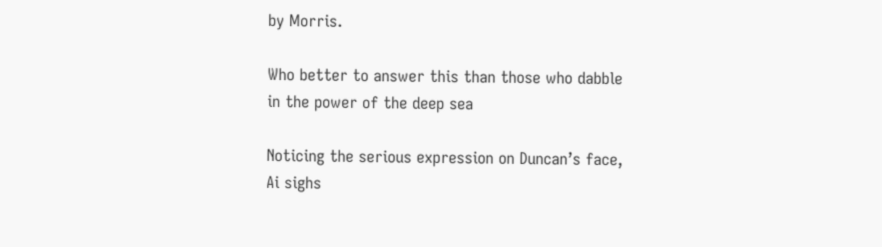by Morris.

Who better to answer this than those who dabble in the power of the deep sea

Noticing the serious expression on Duncan’s face, Ai sighs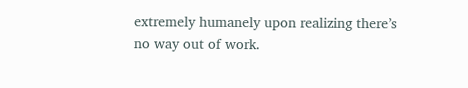extremely humanely upon realizing there’s no way out of work.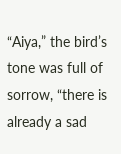“Aiya,” the bird’s tone was full of sorrow, “there is already a sad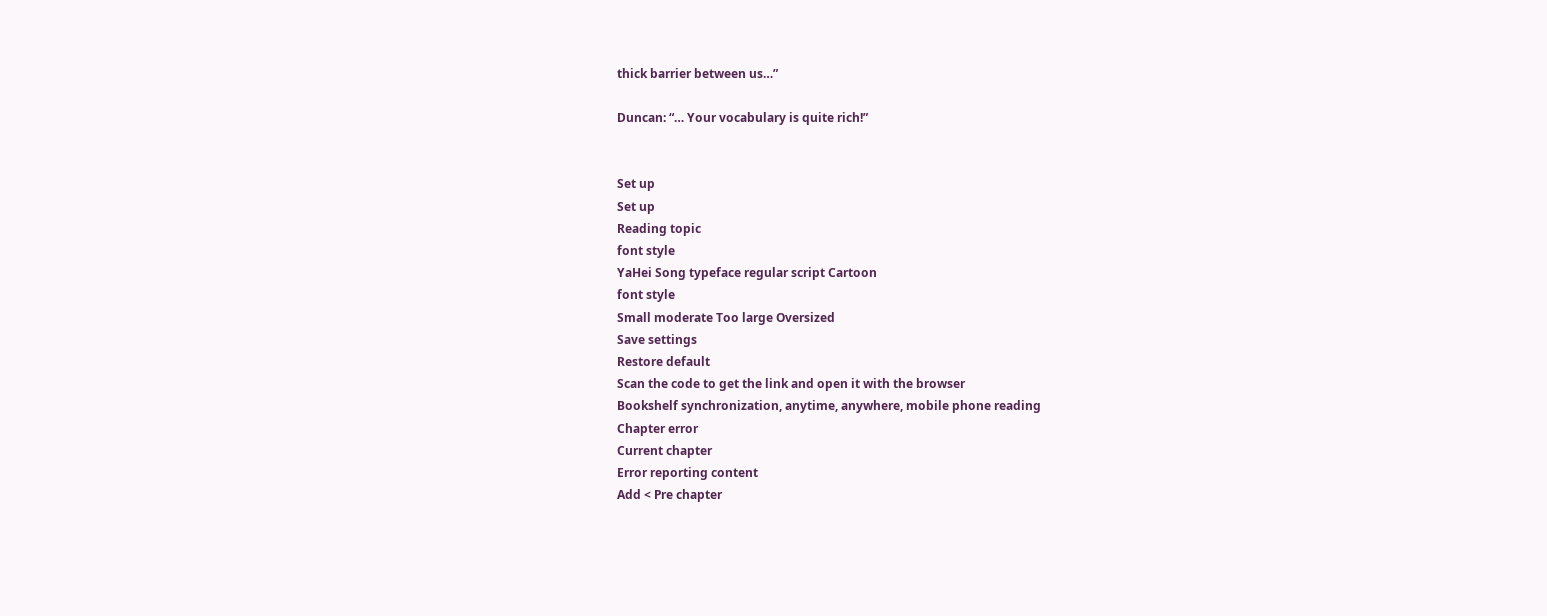thick barrier between us…”

Duncan: “… Your vocabulary is quite rich!”


Set up
Set up
Reading topic
font style
YaHei Song typeface regular script Cartoon
font style
Small moderate Too large Oversized
Save settings
Restore default
Scan the code to get the link and open it with the browser
Bookshelf synchronization, anytime, anywhere, mobile phone reading
Chapter error
Current chapter
Error reporting content
Add < Pre chapter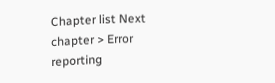Chapter list Next chapter > Error reporting